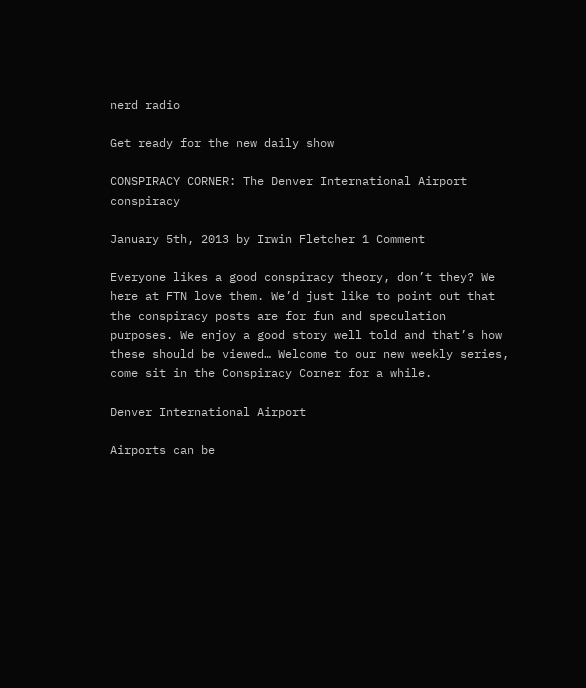nerd radio

Get ready for the new daily show

CONSPIRACY CORNER: The Denver International Airport conspiracy

January 5th, 2013 by Irwin Fletcher 1 Comment

Everyone likes a good conspiracy theory, don’t they? We here at FTN love them. We’d just like to point out that the conspiracy posts are for fun and speculation purposes. We enjoy a good story well told and that’s how these should be viewed… Welcome to our new weekly series, come sit in the Conspiracy Corner for a while.

Denver International Airport

Airports can be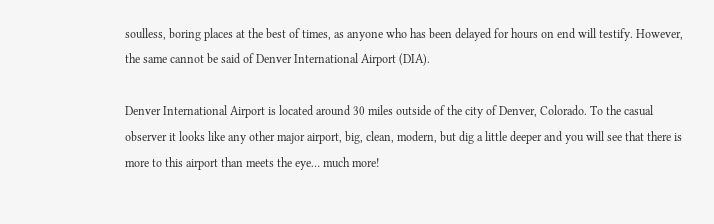soulless, boring places at the best of times, as anyone who has been delayed for hours on end will testify. However, the same cannot be said of Denver International Airport (DIA).

Denver International Airport is located around 30 miles outside of the city of Denver, Colorado. To the casual observer it looks like any other major airport, big, clean, modern, but dig a little deeper and you will see that there is more to this airport than meets the eye… much more!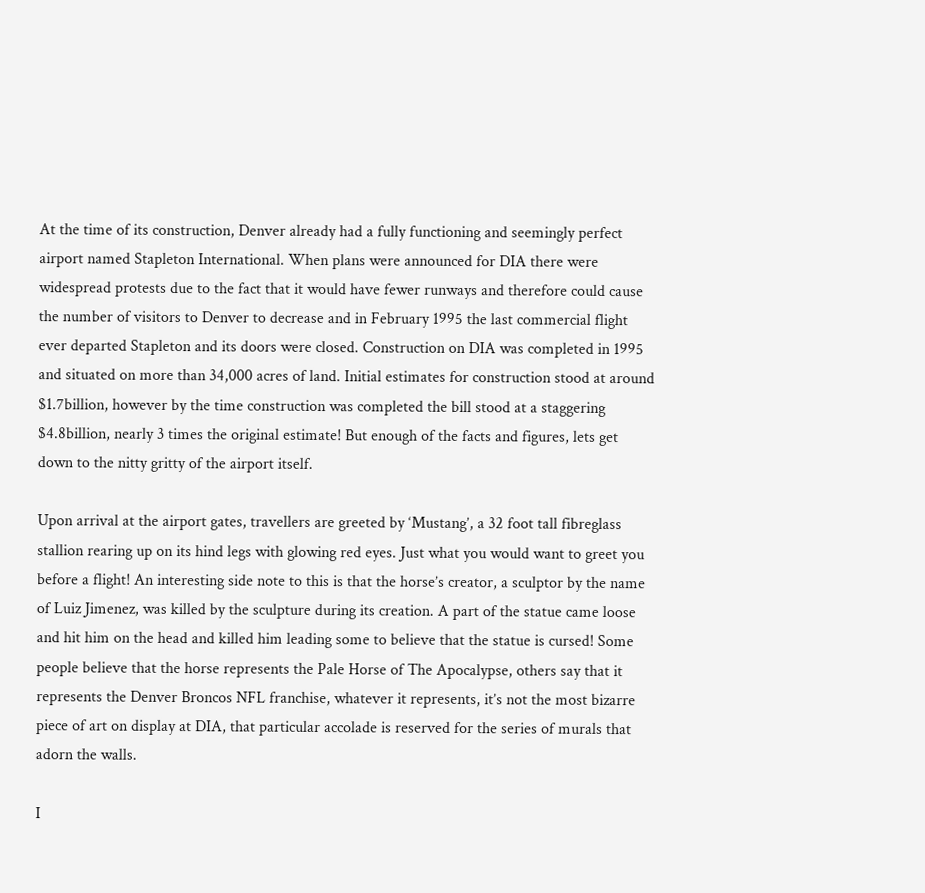At the time of its construction, Denver already had a fully functioning and seemingly perfect airport named Stapleton International. When plans were announced for DIA there were widespread protests due to the fact that it would have fewer runways and therefore could cause the number of visitors to Denver to decrease and in February 1995 the last commercial flight ever departed Stapleton and its doors were closed. Construction on DIA was completed in 1995 and situated on more than 34,000 acres of land. Initial estimates for construction stood at around $1.7billion, however by the time construction was completed the bill stood at a staggering $4.8billion, nearly 3 times the original estimate! But enough of the facts and figures, lets get down to the nitty gritty of the airport itself.

Upon arrival at the airport gates, travellers are greeted by ‘Mustang’, a 32 foot tall fibreglass stallion rearing up on its hind legs with glowing red eyes. Just what you would want to greet you before a flight! An interesting side note to this is that the horse’s creator, a sculptor by the name of Luiz Jimenez, was killed by the sculpture during its creation. A part of the statue came loose and hit him on the head and killed him leading some to believe that the statue is cursed! Some people believe that the horse represents the Pale Horse of The Apocalypse, others say that it represents the Denver Broncos NFL franchise, whatever it represents, it’s not the most bizarre piece of art on display at DIA, that particular accolade is reserved for the series of murals that adorn the walls.

I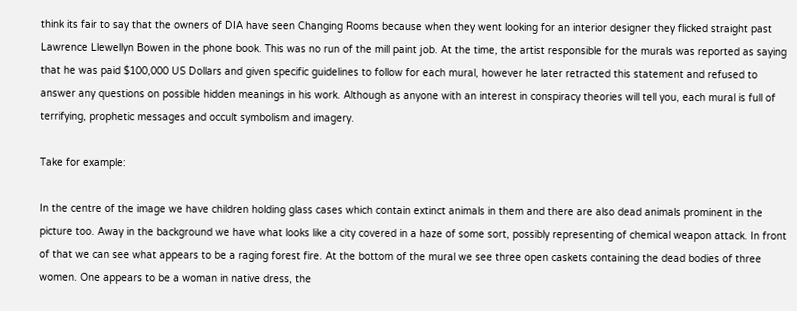think its fair to say that the owners of DIA have seen Changing Rooms because when they went looking for an interior designer they flicked straight past Lawrence Llewellyn Bowen in the phone book. This was no run of the mill paint job. At the time, the artist responsible for the murals was reported as saying that he was paid $100,000 US Dollars and given specific guidelines to follow for each mural, however he later retracted this statement and refused to answer any questions on possible hidden meanings in his work. Although as anyone with an interest in conspiracy theories will tell you, each mural is full of terrifying, prophetic messages and occult symbolism and imagery.

Take for example:

In the centre of the image we have children holding glass cases which contain extinct animals in them and there are also dead animals prominent in the picture too. Away in the background we have what looks like a city covered in a haze of some sort, possibly representing of chemical weapon attack. In front of that we can see what appears to be a raging forest fire. At the bottom of the mural we see three open caskets containing the dead bodies of three women. One appears to be a woman in native dress, the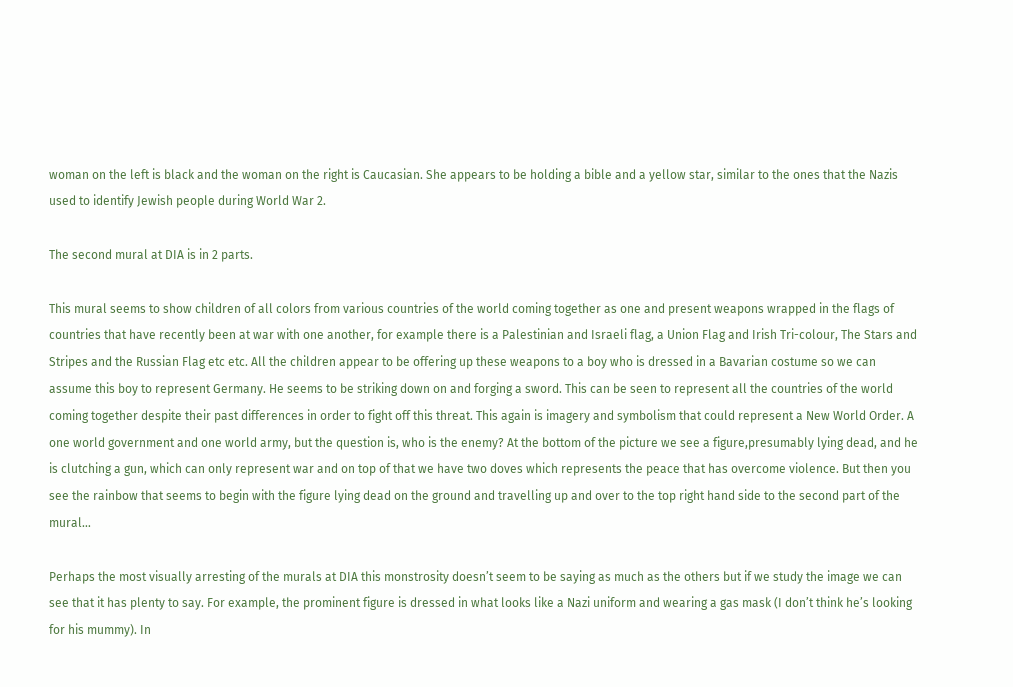woman on the left is black and the woman on the right is Caucasian. She appears to be holding a bible and a yellow star, similar to the ones that the Nazis used to identify Jewish people during World War 2.

The second mural at DIA is in 2 parts.

This mural seems to show children of all colors from various countries of the world coming together as one and present weapons wrapped in the flags of countries that have recently been at war with one another, for example there is a Palestinian and Israeli flag, a Union Flag and Irish Tri-colour, The Stars and Stripes and the Russian Flag etc etc. All the children appear to be offering up these weapons to a boy who is dressed in a Bavarian costume so we can assume this boy to represent Germany. He seems to be striking down on and forging a sword. This can be seen to represent all the countries of the world coming together despite their past differences in order to fight off this threat. This again is imagery and symbolism that could represent a New World Order. A one world government and one world army, but the question is, who is the enemy? At the bottom of the picture we see a figure,presumably lying dead, and he is clutching a gun, which can only represent war and on top of that we have two doves which represents the peace that has overcome violence. But then you see the rainbow that seems to begin with the figure lying dead on the ground and travelling up and over to the top right hand side to the second part of the mural…

Perhaps the most visually arresting of the murals at DIA this monstrosity doesn’t seem to be saying as much as the others but if we study the image we can see that it has plenty to say. For example, the prominent figure is dressed in what looks like a Nazi uniform and wearing a gas mask (I don’t think he’s looking for his mummy). In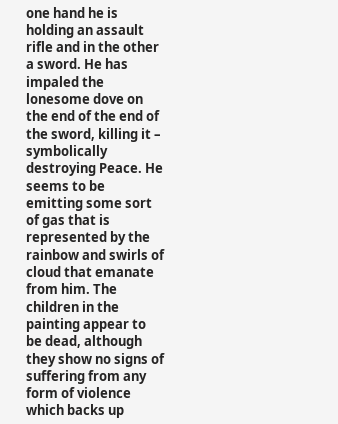one hand he is holding an assault rifle and in the other a sword. He has impaled the lonesome dove on the end of the end of the sword, killing it – symbolically destroying Peace. He seems to be emitting some sort of gas that is represented by the rainbow and swirls of cloud that emanate from him. The children in the painting appear to be dead, although they show no signs of suffering from any form of violence which backs up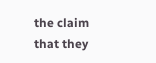the claim that they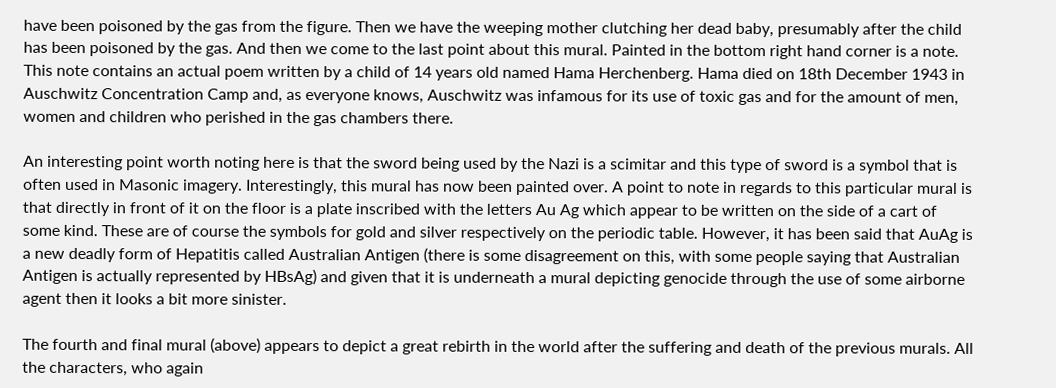have been poisoned by the gas from the figure. Then we have the weeping mother clutching her dead baby, presumably after the child has been poisoned by the gas. And then we come to the last point about this mural. Painted in the bottom right hand corner is a note. This note contains an actual poem written by a child of 14 years old named Hama Herchenberg. Hama died on 18th December 1943 in Auschwitz Concentration Camp and, as everyone knows, Auschwitz was infamous for its use of toxic gas and for the amount of men, women and children who perished in the gas chambers there.

An interesting point worth noting here is that the sword being used by the Nazi is a scimitar and this type of sword is a symbol that is often used in Masonic imagery. Interestingly, this mural has now been painted over. A point to note in regards to this particular mural is that directly in front of it on the floor is a plate inscribed with the letters Au Ag which appear to be written on the side of a cart of some kind. These are of course the symbols for gold and silver respectively on the periodic table. However, it has been said that AuAg is a new deadly form of Hepatitis called Australian Antigen (there is some disagreement on this, with some people saying that Australian Antigen is actually represented by HBsAg) and given that it is underneath a mural depicting genocide through the use of some airborne agent then it looks a bit more sinister.

The fourth and final mural (above) appears to depict a great rebirth in the world after the suffering and death of the previous murals. All the characters, who again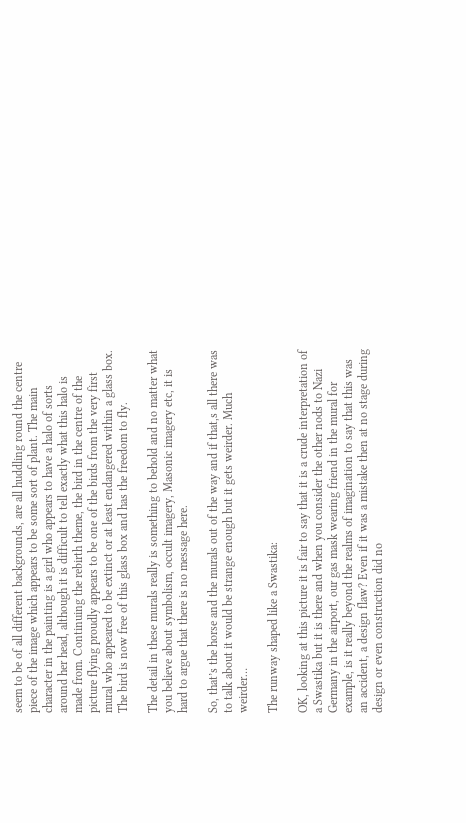seem to be of all different backgrounds, are all huddling round the centre piece of the image which appears to be some sort of plant. The main character in the painting is a girl who appears to have a halo of sorts around her head, although it is difficult to tell exactly what this halo is made from. Continuing the rebirth theme, the bird in the centre of the picture flying proudly appears to be one of the birds from the very first mural who appeared to be extinct or at least endangered within a glass box. The bird is now free of this glass box and has the freedom to fly.

The detail in these murals really is something to behold and no matter what you believe about symbolism, occult imagery, Masonic imagery etc, it is hard to argue that there is no message here.

So, that’s the horse and the murals out of the way and if that,s all there was to talk about it would be strange enough but it gets weirder. Much weirder…

The runway shaped like a Swastika:

OK, looking at this picture it is fair to say that it is a crude interpretation of a Swastika but it is there and when you consider the other nods to Nazi Germany in the airport, our gas mask wearing friend in the mural for example, is it really beyond the realms of imagination to say that this was an accident, a design flaw? Even if it was a mistake then at no stage during design or even construction did no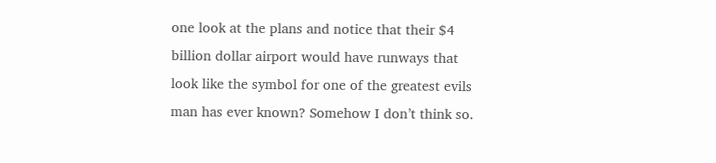one look at the plans and notice that their $4 billion dollar airport would have runways that look like the symbol for one of the greatest evils man has ever known? Somehow I don’t think so.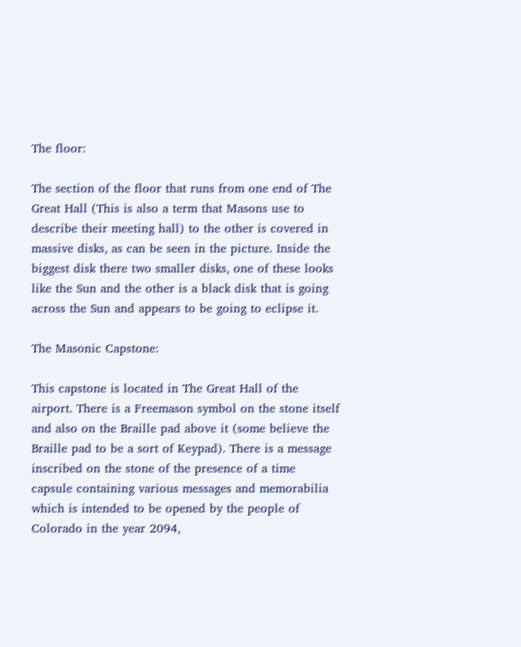The floor:

The section of the floor that runs from one end of The Great Hall (This is also a term that Masons use to describe their meeting hall) to the other is covered in massive disks, as can be seen in the picture. Inside the biggest disk there two smaller disks, one of these looks like the Sun and the other is a black disk that is going across the Sun and appears to be going to eclipse it.

The Masonic Capstone:

This capstone is located in The Great Hall of the airport. There is a Freemason symbol on the stone itself and also on the Braille pad above it (some believe the Braille pad to be a sort of Keypad). There is a message inscribed on the stone of the presence of a time capsule containing various messages and memorabilia which is intended to be opened by the people of Colorado in the year 2094,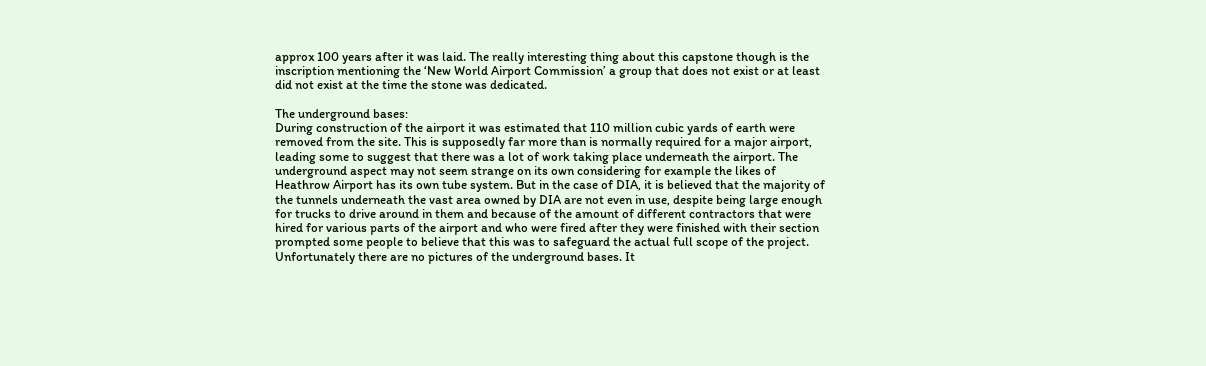approx 100 years after it was laid. The really interesting thing about this capstone though is the inscription mentioning the ‘New World Airport Commission’ a group that does not exist or at least did not exist at the time the stone was dedicated.

The underground bases:
During construction of the airport it was estimated that 110 million cubic yards of earth were removed from the site. This is supposedly far more than is normally required for a major airport, leading some to suggest that there was a lot of work taking place underneath the airport. The underground aspect may not seem strange on its own considering for example the likes of Heathrow Airport has its own tube system. But in the case of DIA, it is believed that the majority of the tunnels underneath the vast area owned by DIA are not even in use, despite being large enough for trucks to drive around in them and because of the amount of different contractors that were hired for various parts of the airport and who were fired after they were finished with their section prompted some people to believe that this was to safeguard the actual full scope of the project. Unfortunately there are no pictures of the underground bases. It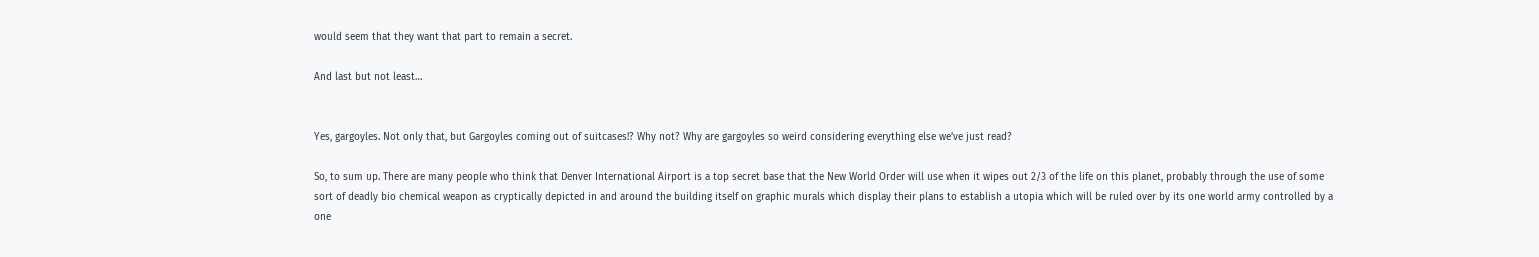would seem that they want that part to remain a secret.

And last but not least…


Yes, gargoyles. Not only that, but Gargoyles coming out of suitcases!? Why not? Why are gargoyles so weird considering everything else we’ve just read?

So, to sum up. There are many people who think that Denver International Airport is a top secret base that the New World Order will use when it wipes out 2/3 of the life on this planet, probably through the use of some sort of deadly bio chemical weapon as cryptically depicted in and around the building itself on graphic murals which display their plans to establish a utopia which will be ruled over by its one world army controlled by a one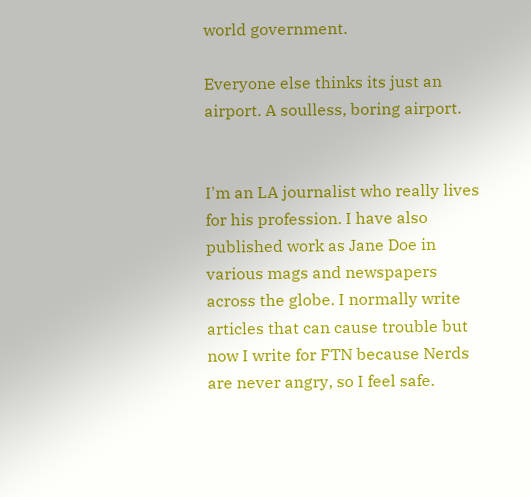world government.

Everyone else thinks its just an airport. A soulless, boring airport.


I'm an LA journalist who really lives for his profession. I have also published work as Jane Doe in various mags and newspapers across the globe. I normally write articles that can cause trouble but now I write for FTN because Nerds are never angry, so I feel safe.